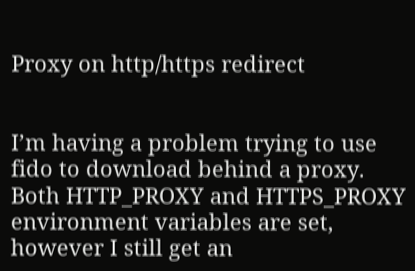Proxy on http/https redirect


I’m having a problem trying to use fido to download behind a proxy. Both HTTP_PROXY and HTTPS_PROXY environment variables are set, however I still get an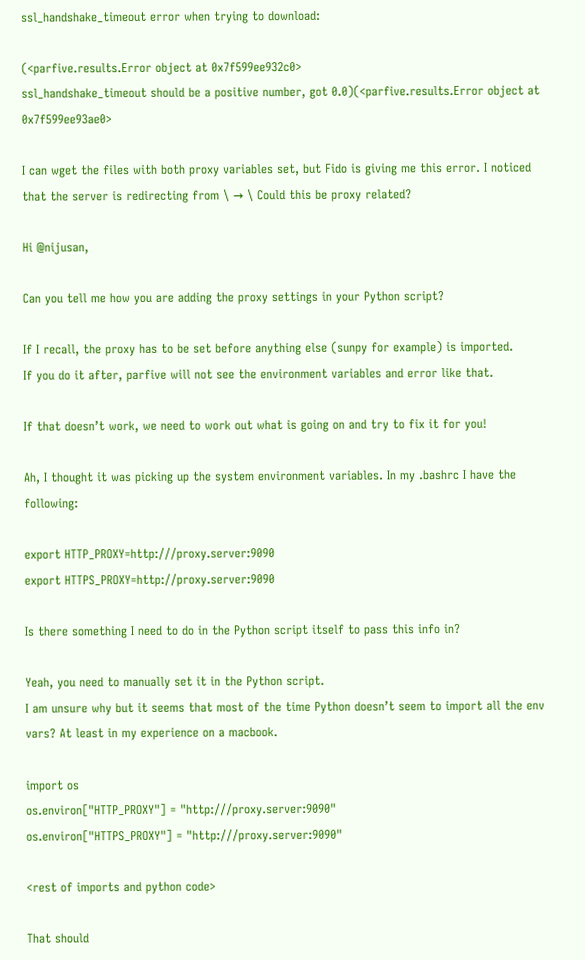ssl_handshake_timeout error when trying to download:

(<parfive.results.Error object at 0x7f599ee932c0>
ssl_handshake_timeout should be a positive number, got 0.0)(<parfive.results.Error object at 0x7f599ee93ae0>

I can wget the files with both proxy variables set, but Fido is giving me this error. I noticed that the server is redirecting from \ → \ Could this be proxy related?

Hi @nijusan,

Can you tell me how you are adding the proxy settings in your Python script?

If I recall, the proxy has to be set before anything else (sunpy for example) is imported.
If you do it after, parfive will not see the environment variables and error like that.

If that doesn’t work, we need to work out what is going on and try to fix it for you!

Ah, I thought it was picking up the system environment variables. In my .bashrc I have the following:

export HTTP_PROXY=http:///proxy.server:9090
export HTTPS_PROXY=http://proxy.server:9090

Is there something I need to do in the Python script itself to pass this info in?

Yeah, you need to manually set it in the Python script.
I am unsure why but it seems that most of the time Python doesn’t seem to import all the env vars? At least in my experience on a macbook.

import os
os.environ["HTTP_PROXY"] = "http:///proxy.server:9090"
os.environ["HTTPS_PROXY"] = "http:///proxy.server:9090"

<rest of imports and python code>

That should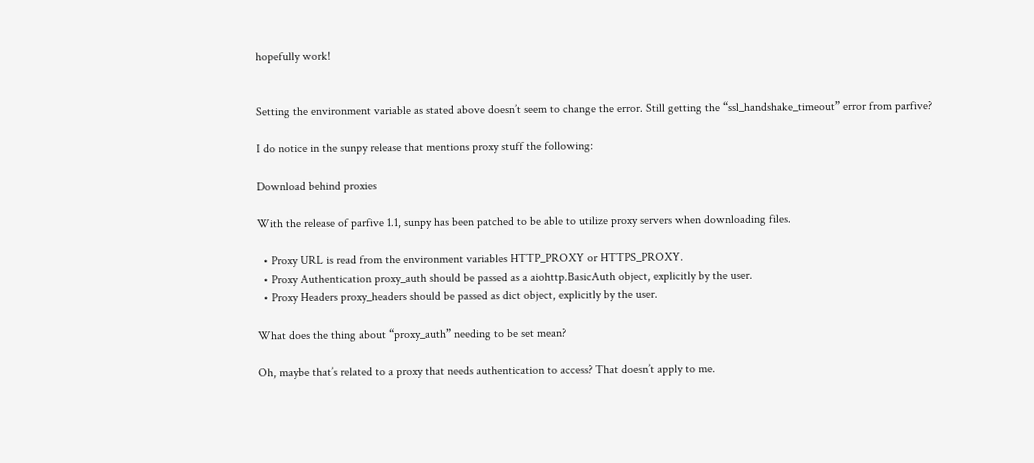hopefully work!


Setting the environment variable as stated above doesn’t seem to change the error. Still getting the “ssl_handshake_timeout” error from parfive?

I do notice in the sunpy release that mentions proxy stuff the following:

Download behind proxies

With the release of parfive 1.1, sunpy has been patched to be able to utilize proxy servers when downloading files.

  • Proxy URL is read from the environment variables HTTP_PROXY or HTTPS_PROXY.
  • Proxy Authentication proxy_auth should be passed as a aiohttp.BasicAuth object, explicitly by the user.
  • Proxy Headers proxy_headers should be passed as dict object, explicitly by the user.

What does the thing about “proxy_auth” needing to be set mean?

Oh, maybe that’s related to a proxy that needs authentication to access? That doesn’t apply to me.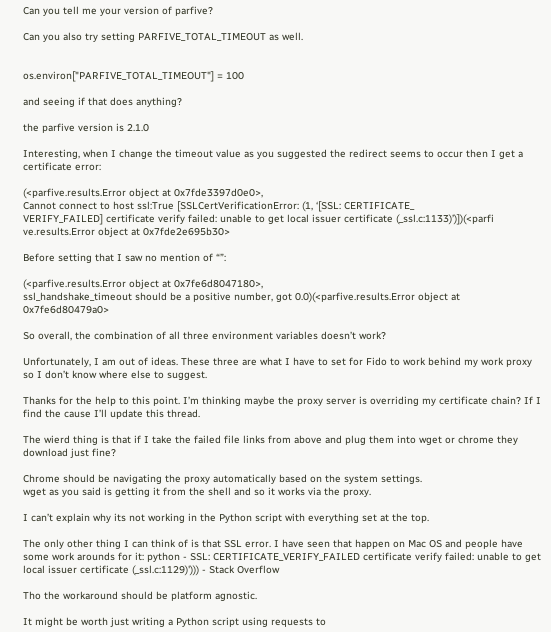Can you tell me your version of parfive?

Can you also try setting PARFIVE_TOTAL_TIMEOUT as well.


os.environ["PARFIVE_TOTAL_TIMEOUT"] = 100

and seeing if that does anything?

the parfive version is 2.1.0

Interesting, when I change the timeout value as you suggested the redirect seems to occur then I get a certificate error:

(<parfive.results.Error object at 0x7fde3397d0e0>,
Cannot connect to host ssl:True [SSLCertVerificationError: (1, ‘[SSL: CERTIFICATE_
VERIFY_FAILED] certificate verify failed: unable to get local issuer certificate (_ssl.c:1133)’)])(<parfi
ve.results.Error object at 0x7fde2e695b30>

Before setting that I saw no mention of “”:

(<parfive.results.Error object at 0x7fe6d8047180>,
ssl_handshake_timeout should be a positive number, got 0.0)(<parfive.results.Error object at 0x7fe6d80479a0>

So overall, the combination of all three environment variables doesn’t work?

Unfortunately, I am out of ideas. These three are what I have to set for Fido to work behind my work proxy so I don’t know where else to suggest.

Thanks for the help to this point. I’m thinking maybe the proxy server is overriding my certificate chain? If I find the cause I’ll update this thread.

The wierd thing is that if I take the failed file links from above and plug them into wget or chrome they download just fine?

Chrome should be navigating the proxy automatically based on the system settings.
wget as you said is getting it from the shell and so it works via the proxy.

I can’t explain why its not working in the Python script with everything set at the top.

The only other thing I can think of is that SSL error. I have seen that happen on Mac OS and people have some work arounds for it: python - SSL: CERTIFICATE_VERIFY_FAILED certificate verify failed: unable to get local issuer certificate (_ssl.c:1129)'))) - Stack Overflow

Tho the workaround should be platform agnostic.

It might be worth just writing a Python script using requests to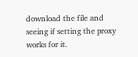download the file and seeing if setting the proxy works for it.